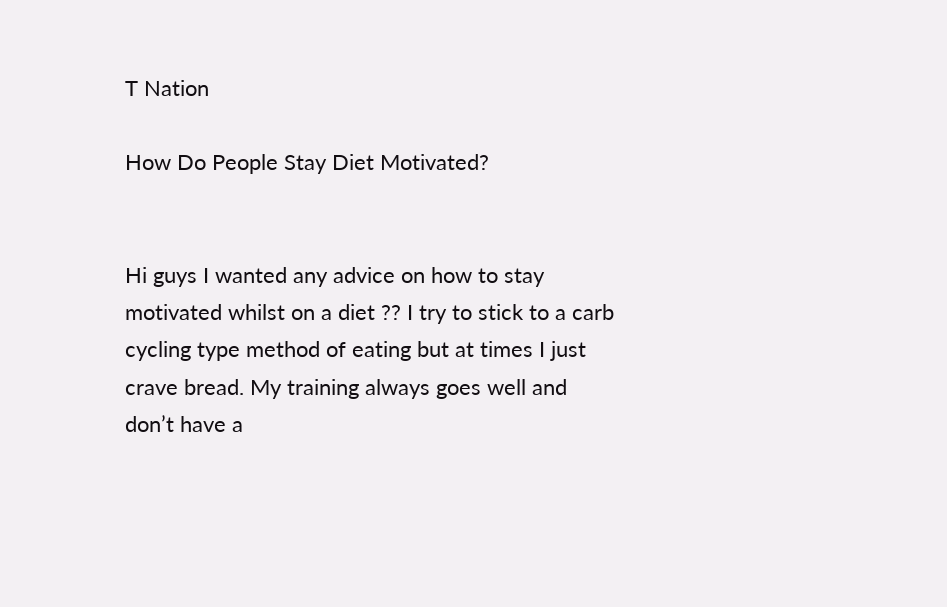T Nation

How Do People Stay Diet Motivated?


Hi guys I wanted any advice on how to stay motivated whilst on a diet ?? I try to stick to a carb cycling type method of eating but at times I just crave bread. My training always goes well and don’t have a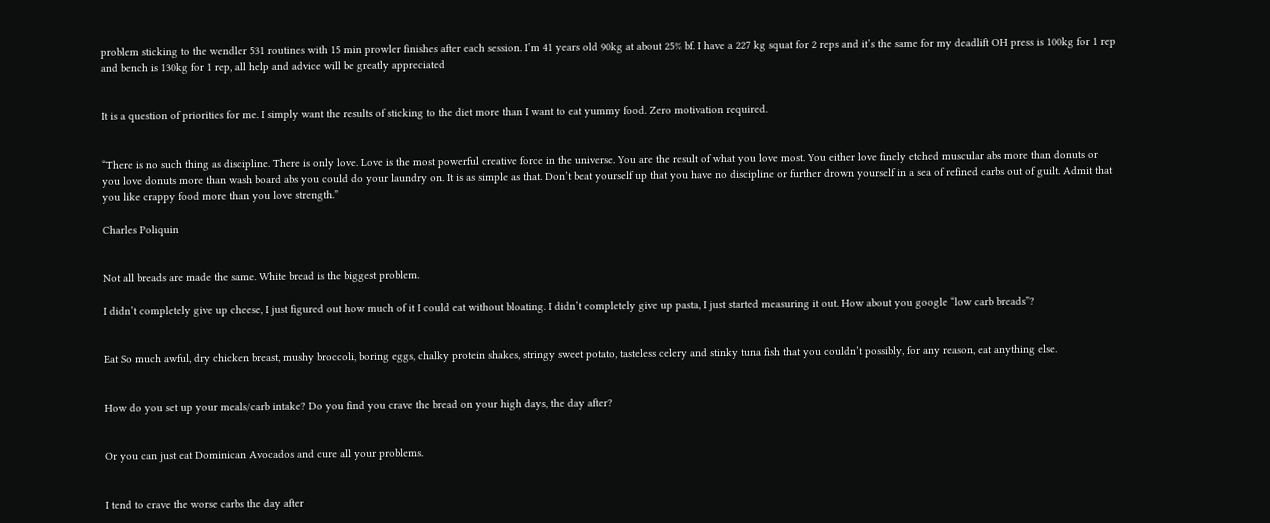problem sticking to the wendler 531 routines with 15 min prowler finishes after each session. I’m 41 years old 90kg at about 25% bf. I have a 227 kg squat for 2 reps and it’s the same for my deadlift OH press is 100kg for 1 rep and bench is 130kg for 1 rep, all help and advice will be greatly appreciated


It is a question of priorities for me. I simply want the results of sticking to the diet more than I want to eat yummy food. Zero motivation required.


“There is no such thing as discipline. There is only love. Love is the most powerful creative force in the universe. You are the result of what you love most. You either love finely etched muscular abs more than donuts or you love donuts more than wash board abs you could do your laundry on. It is as simple as that. Don’t beat yourself up that you have no discipline or further drown yourself in a sea of refined carbs out of guilt. Admit that you like crappy food more than you love strength.”

Charles Poliquin


Not all breads are made the same. White bread is the biggest problem.

I didn’t completely give up cheese, I just figured out how much of it I could eat without bloating. I didn’t completely give up pasta, I just started measuring it out. How about you google “low carb breads”?


Eat So much awful, dry chicken breast, mushy broccoli, boring eggs, chalky protein shakes, stringy sweet potato, tasteless celery and stinky tuna fish that you couldn’t possibly, for any reason, eat anything else.


How do you set up your meals/carb intake? Do you find you crave the bread on your high days, the day after?


Or you can just eat Dominican Avocados and cure all your problems.


I tend to crave the worse carbs the day after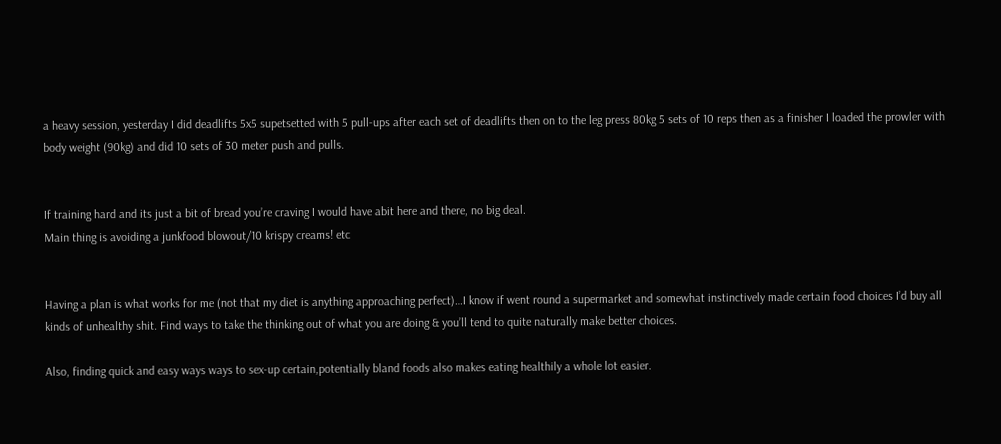a heavy session, yesterday I did deadlifts 5x5 supetsetted with 5 pull-ups after each set of deadlifts then on to the leg press 80kg 5 sets of 10 reps then as a finisher I loaded the prowler with body weight (90kg) and did 10 sets of 30 meter push and pulls.


If training hard and its just a bit of bread you’re craving I would have abit here and there, no big deal.
Main thing is avoiding a junkfood blowout/10 krispy creams! etc


Having a plan is what works for me (not that my diet is anything approaching perfect)…I know if went round a supermarket and somewhat instinctively made certain food choices I’d buy all kinds of unhealthy shit. Find ways to take the thinking out of what you are doing & you’ll tend to quite naturally make better choices.

Also, finding quick and easy ways ways to sex-up certain,potentially bland foods also makes eating healthily a whole lot easier.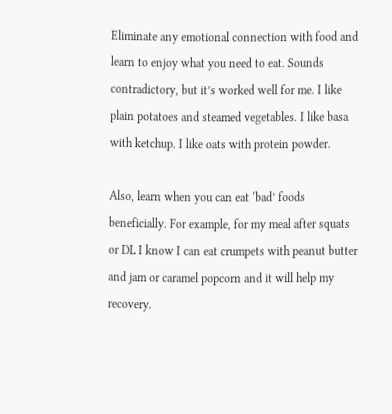Eliminate any emotional connection with food and learn to enjoy what you need to eat. Sounds contradictory, but it’s worked well for me. I like plain potatoes and steamed vegetables. I like basa with ketchup. I like oats with protein powder.

Also, learn when you can eat ‘bad’ foods beneficially. For example, for my meal after squats or DL I know I can eat crumpets with peanut butter and jam or caramel popcorn and it will help my recovery.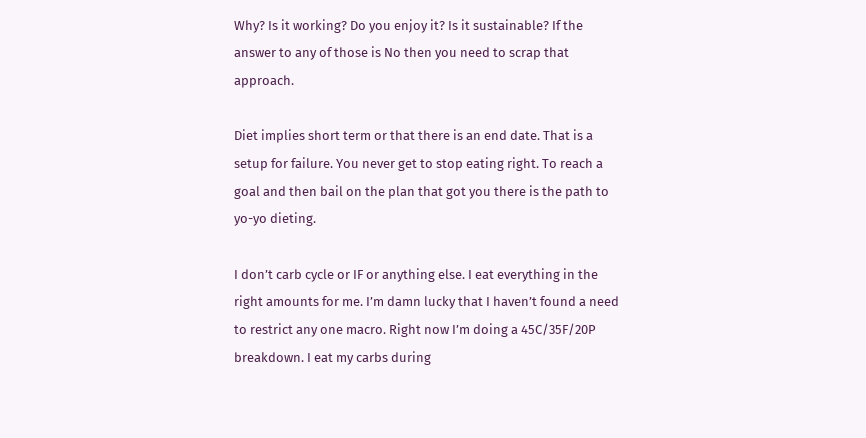Why? Is it working? Do you enjoy it? Is it sustainable? If the answer to any of those is No then you need to scrap that approach.

Diet implies short term or that there is an end date. That is a setup for failure. You never get to stop eating right. To reach a goal and then bail on the plan that got you there is the path to yo-yo dieting.

I don’t carb cycle or IF or anything else. I eat everything in the right amounts for me. I’m damn lucky that I haven’t found a need to restrict any one macro. Right now I’m doing a 45C/35F/20P breakdown. I eat my carbs during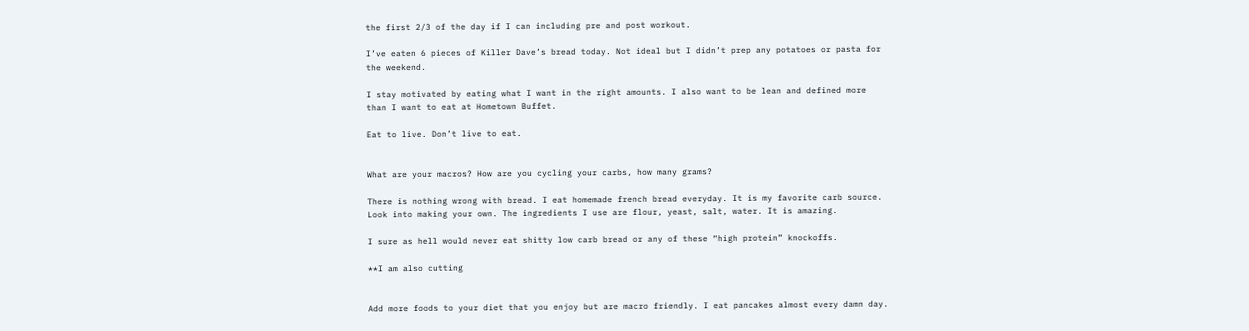the first 2/3 of the day if I can including pre and post workout.

I’ve eaten 6 pieces of Killer Dave’s bread today. Not ideal but I didn’t prep any potatoes or pasta for the weekend.

I stay motivated by eating what I want in the right amounts. I also want to be lean and defined more than I want to eat at Hometown Buffet.

Eat to live. Don’t live to eat.


What are your macros? How are you cycling your carbs, how many grams?

There is nothing wrong with bread. I eat homemade french bread everyday. It is my favorite carb source. Look into making your own. The ingredients I use are flour, yeast, salt, water. It is amazing.

I sure as hell would never eat shitty low carb bread or any of these “high protein” knockoffs.

**I am also cutting


Add more foods to your diet that you enjoy but are macro friendly. I eat pancakes almost every damn day.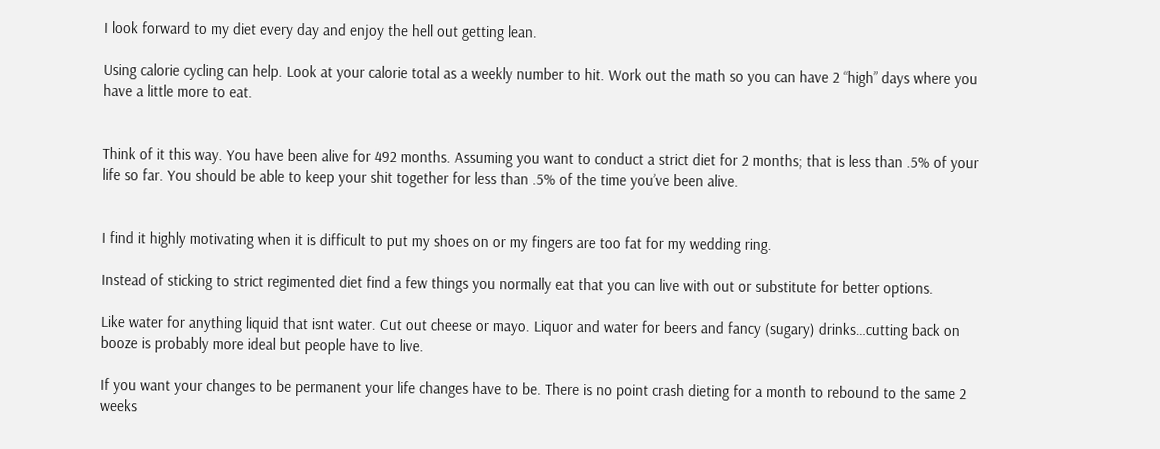I look forward to my diet every day and enjoy the hell out getting lean.

Using calorie cycling can help. Look at your calorie total as a weekly number to hit. Work out the math so you can have 2 “high” days where you have a little more to eat.


Think of it this way. You have been alive for 492 months. Assuming you want to conduct a strict diet for 2 months; that is less than .5% of your life so far. You should be able to keep your shit together for less than .5% of the time you’ve been alive.


I find it highly motivating when it is difficult to put my shoes on or my fingers are too fat for my wedding ring.

Instead of sticking to strict regimented diet find a few things you normally eat that you can live with out or substitute for better options.

Like water for anything liquid that isnt water. Cut out cheese or mayo. Liquor and water for beers and fancy (sugary) drinks…cutting back on booze is probably more ideal but people have to live.

If you want your changes to be permanent your life changes have to be. There is no point crash dieting for a month to rebound to the same 2 weeks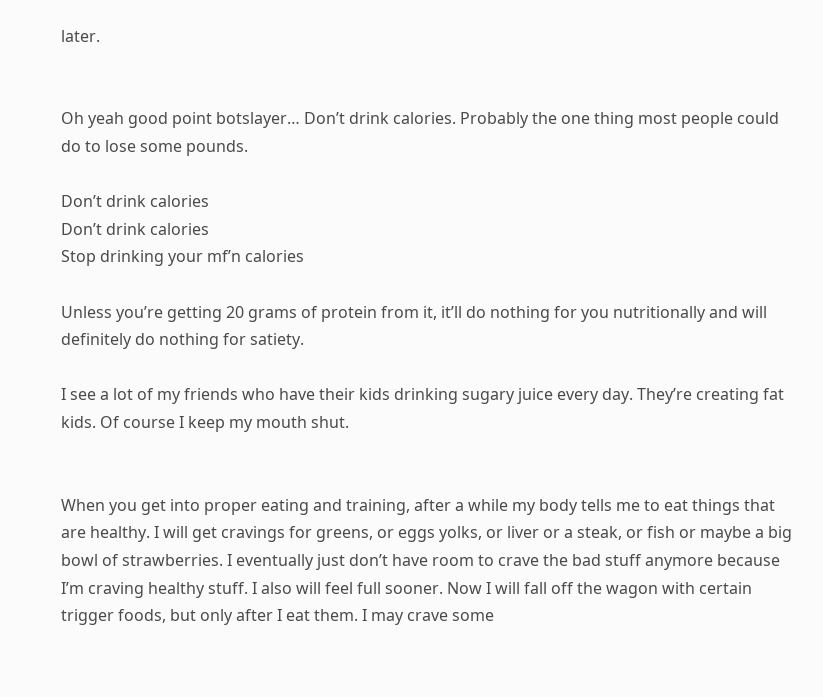later.


Oh yeah good point botslayer… Don’t drink calories. Probably the one thing most people could do to lose some pounds.

Don’t drink calories
Don’t drink calories
Stop drinking your mf’n calories

Unless you’re getting 20 grams of protein from it, it’ll do nothing for you nutritionally and will definitely do nothing for satiety.

I see a lot of my friends who have their kids drinking sugary juice every day. They’re creating fat kids. Of course I keep my mouth shut.


When you get into proper eating and training, after a while my body tells me to eat things that are healthy. I will get cravings for greens, or eggs yolks, or liver or a steak, or fish or maybe a big bowl of strawberries. I eventually just don’t have room to crave the bad stuff anymore because I’m craving healthy stuff. I also will feel full sooner. Now I will fall off the wagon with certain trigger foods, but only after I eat them. I may crave some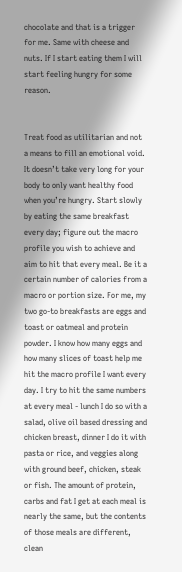chocolate and that is a trigger for me. Same with cheese and nuts. If I start eating them I will start feeling hungry for some reason.


Treat food as utilitarian and not a means to fill an emotional void. It doesn’t take very long for your body to only want healthy food when you’re hungry. Start slowly by eating the same breakfast every day; figure out the macro profile you wish to achieve and aim to hit that every meal. Be it a certain number of calories from a macro or portion size. For me, my two go-to breakfasts are eggs and toast or oatmeal and protein powder. I know how many eggs and how many slices of toast help me hit the macro profile I want every day. I try to hit the same numbers at every meal - lunch I do so with a salad, olive oil based dressing and chicken breast, dinner I do it with pasta or rice, and veggies along with ground beef, chicken, steak or fish. The amount of protein, carbs and fat I get at each meal is nearly the same, but the contents of those meals are different, clean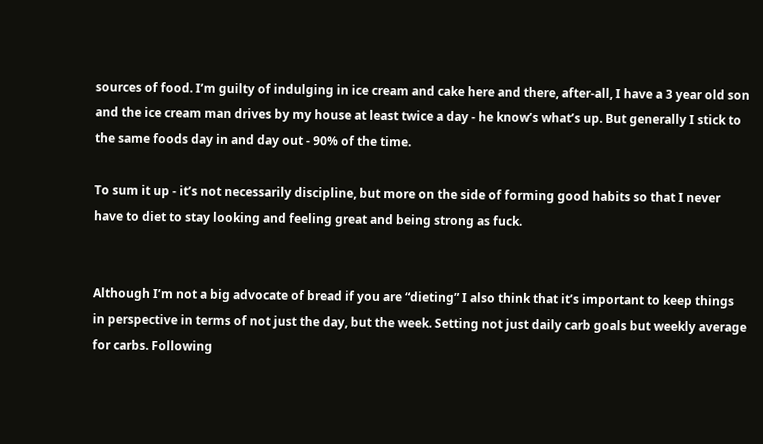sources of food. I’m guilty of indulging in ice cream and cake here and there, after-all, I have a 3 year old son and the ice cream man drives by my house at least twice a day - he know’s what’s up. But generally I stick to the same foods day in and day out - 90% of the time.

To sum it up - it’s not necessarily discipline, but more on the side of forming good habits so that I never have to diet to stay looking and feeling great and being strong as fuck.


Although I’m not a big advocate of bread if you are “dieting” I also think that it’s important to keep things in perspective in terms of not just the day, but the week. Setting not just daily carb goals but weekly average for carbs. Following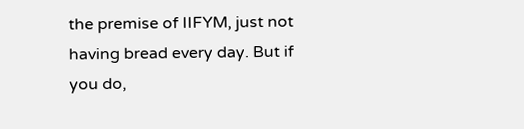the premise of IIFYM, just not having bread every day. But if you do,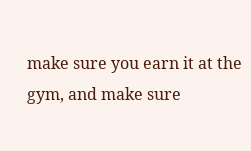make sure you earn it at the gym, and make sure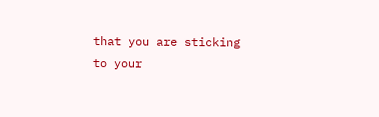that you are sticking to your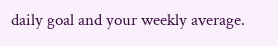daily goal and your weekly average.